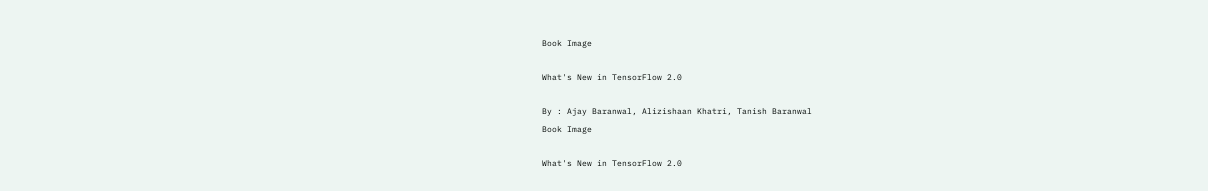Book Image

What's New in TensorFlow 2.0

By : Ajay Baranwal, Alizishaan Khatri, Tanish Baranwal
Book Image

What's New in TensorFlow 2.0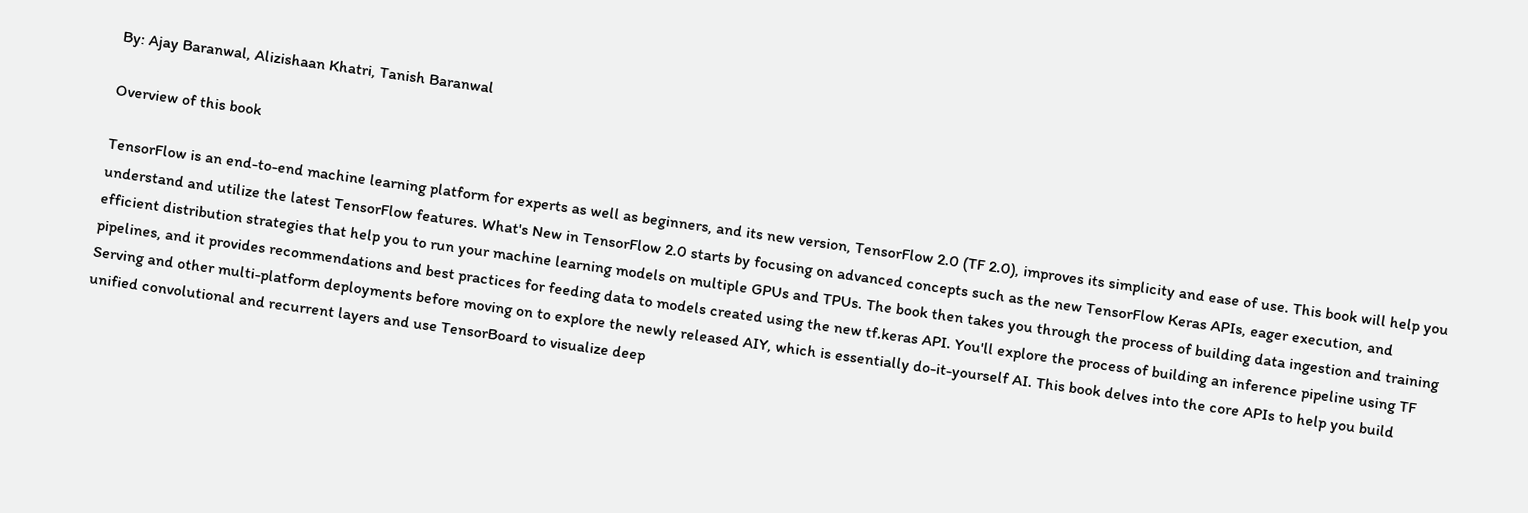By: Ajay Baranwal, Alizishaan Khatri, Tanish Baranwal

Overview of this book

TensorFlow is an end-to-end machine learning platform for experts as well as beginners, and its new version, TensorFlow 2.0 (TF 2.0), improves its simplicity and ease of use. This book will help you understand and utilize the latest TensorFlow features. What's New in TensorFlow 2.0 starts by focusing on advanced concepts such as the new TensorFlow Keras APIs, eager execution, and efficient distribution strategies that help you to run your machine learning models on multiple GPUs and TPUs. The book then takes you through the process of building data ingestion and training pipelines, and it provides recommendations and best practices for feeding data to models created using the new tf.keras API. You'll explore the process of building an inference pipeline using TF Serving and other multi-platform deployments before moving on to explore the newly released AIY, which is essentially do-it-yourself AI. This book delves into the core APIs to help you build unified convolutional and recurrent layers and use TensorBoard to visualize deep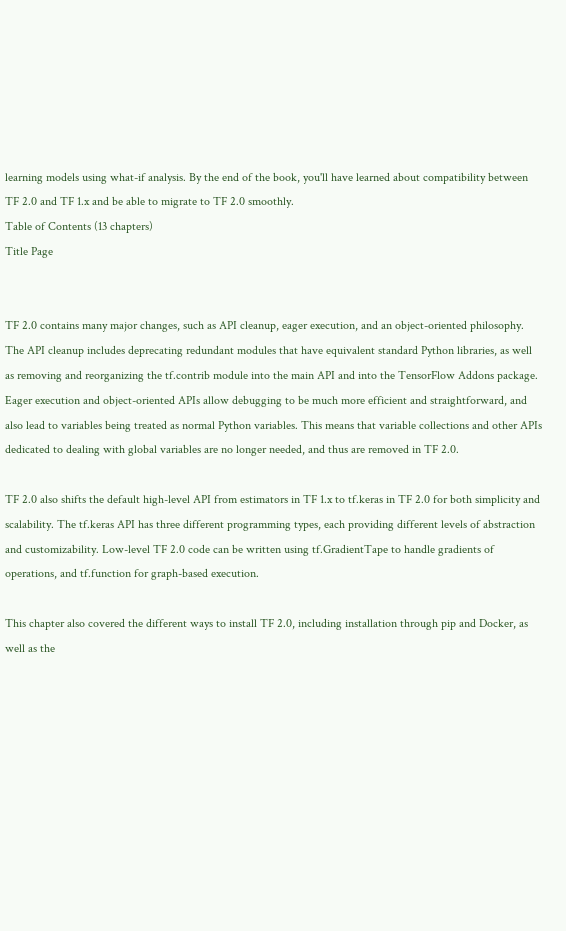learning models using what-if analysis. By the end of the book, you'll have learned about compatibility between TF 2.0 and TF 1.x and be able to migrate to TF 2.0 smoothly.
Table of Contents (13 chapters)
Title Page


TF 2.0 contains many major changes, such as API cleanup, eager execution, and an object-oriented philosophy. The API cleanup includes deprecating redundant modules that have equivalent standard Python libraries, as well as removing and reorganizing the tf.contrib module into the main API and into the TensorFlow Addons package. Eager execution and object-oriented APIs allow debugging to be much more efficient and straightforward, and also lead to variables being treated as normal Python variables. This means that variable collections and other APIs dedicated to dealing with global variables are no longer needed, and thus are removed in TF 2.0.

TF 2.0 also shifts the default high-level API from estimators in TF 1.x to tf.keras in TF 2.0 for both simplicity and scalability. The tf.keras API has three different programming types, each providing different levels of abstraction and customizability. Low-level TF 2.0 code can be written using tf.GradientTape to handle gradients of operations, and tf.function for graph-based execution.

This chapter also covered the different ways to install TF 2.0, including installation through pip and Docker, as well as the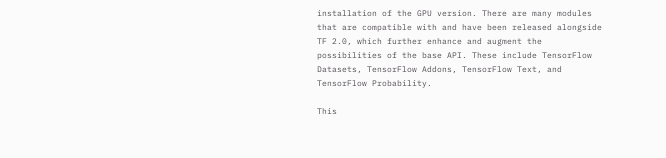installation of the GPU version. There are many modules that are compatible with and have been released alongside TF 2.0, which further enhance and augment the possibilities of the base API. These include TensorFlow Datasets, TensorFlow Addons, TensorFlow Text, and TensorFlow Probability.

This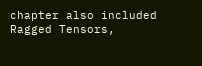chapter also included Ragged Tensors,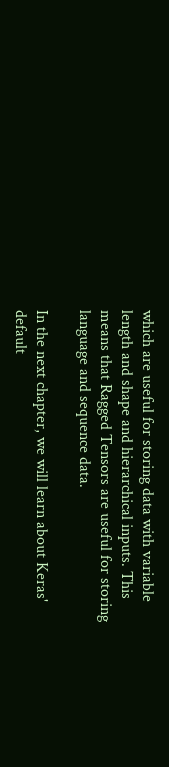which are useful for storing data with variable length and shape and hierarchical inputs. This means that Ragged Tensors are useful for storing language and sequence data.

In the next chapter, we will learn about Keras' default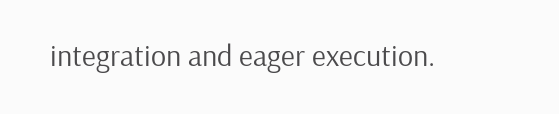integration and eager execution.